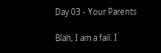Day 03 - Your Parents

Blah, I am a fail. I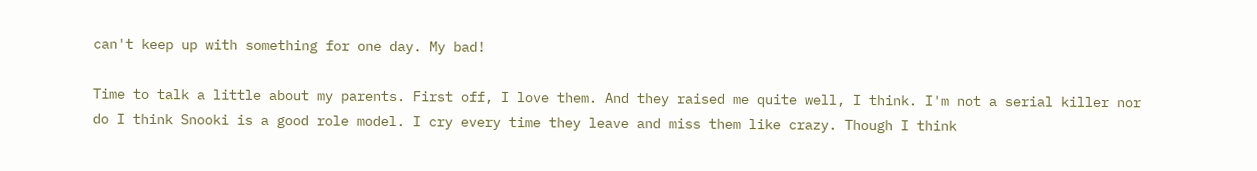can't keep up with something for one day. My bad!

Time to talk a little about my parents. First off, I love them. And they raised me quite well, I think. I'm not a serial killer nor do I think Snooki is a good role model. I cry every time they leave and miss them like crazy. Though I think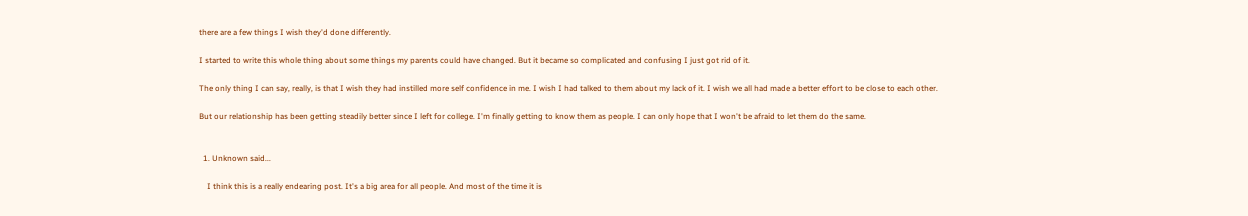there are a few things I wish they'd done differently.

I started to write this whole thing about some things my parents could have changed. But it became so complicated and confusing I just got rid of it.

The only thing I can say, really, is that I wish they had instilled more self confidence in me. I wish I had talked to them about my lack of it. I wish we all had made a better effort to be close to each other.

But our relationship has been getting steadily better since I left for college. I'm finally getting to know them as people. I can only hope that I won't be afraid to let them do the same.


  1. Unknown said...

    I think this is a really endearing post. It's a big area for all people. And most of the time it is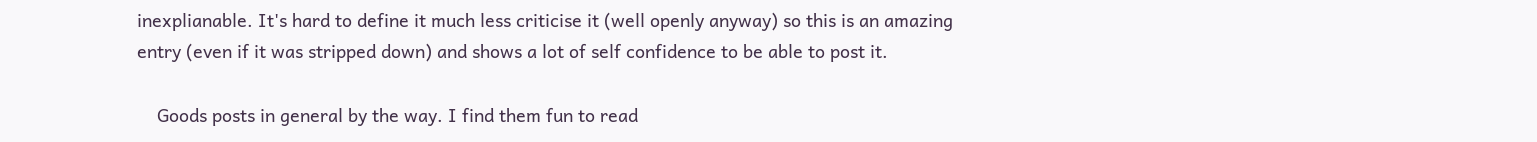inexplianable. It's hard to define it much less criticise it (well openly anyway) so this is an amazing entry (even if it was stripped down) and shows a lot of self confidence to be able to post it.

    Goods posts in general by the way. I find them fun to read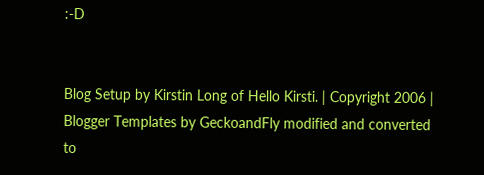:-D


Blog Setup by Kirstin Long of Hello Kirsti. | Copyright 2006 | Blogger Templates by GeckoandFly modified and converted to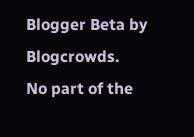Blogger Beta by Blogcrowds.
No part of the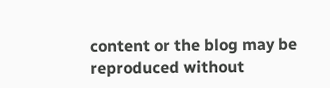content or the blog may be reproduced without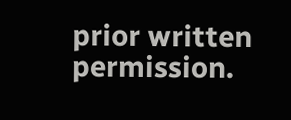prior written permission.